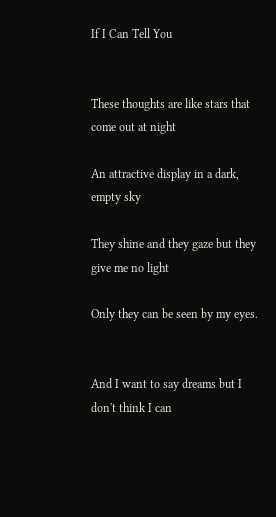If I Can Tell You


These thoughts are like stars that come out at night

An attractive display in a dark, empty sky

They shine and they gaze but they give me no light

Only they can be seen by my eyes.


And I want to say dreams but I don't think I can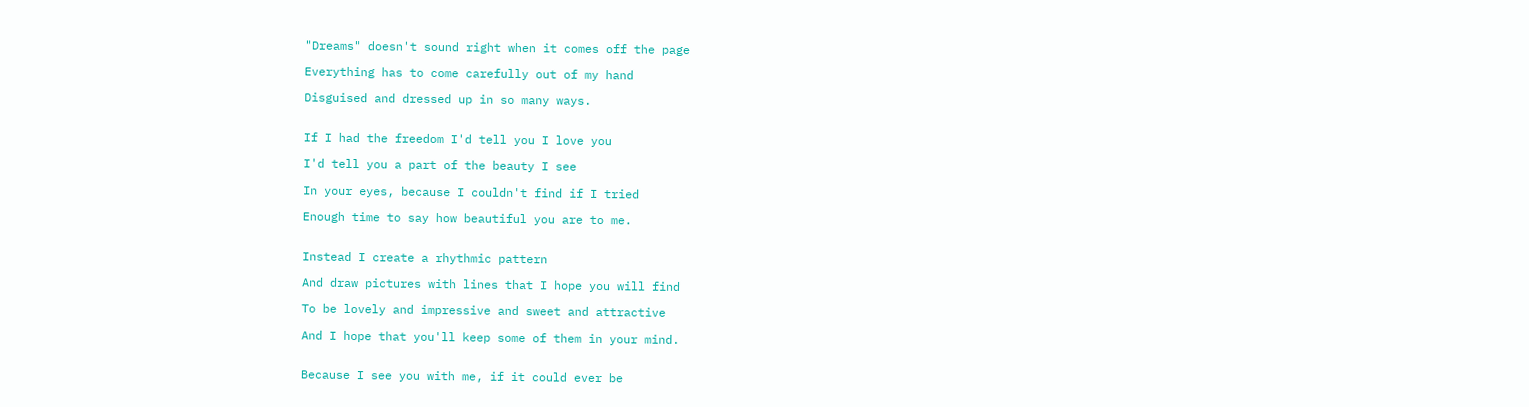"Dreams" doesn't sound right when it comes off the page

Everything has to come carefully out of my hand

Disguised and dressed up in so many ways.


If I had the freedom I'd tell you I love you

I'd tell you a part of the beauty I see

In your eyes, because I couldn't find if I tried

Enough time to say how beautiful you are to me.


Instead I create a rhythmic pattern

And draw pictures with lines that I hope you will find

To be lovely and impressive and sweet and attractive

And I hope that you'll keep some of them in your mind.


Because I see you with me, if it could ever be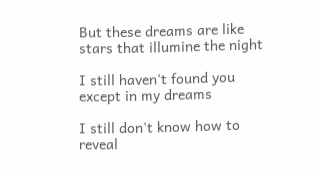But these dreams are like stars that illumine the night

I still haven't found you except in my dreams

I still don't know how to reveal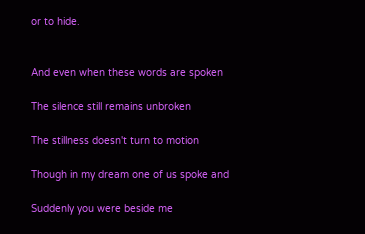or to hide.


And even when these words are spoken

The silence still remains unbroken

The stillness doesn't turn to motion

Though in my dream one of us spoke and

Suddenly you were beside me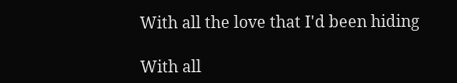With all the love that I'd been hiding

With all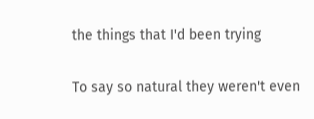the things that I'd been trying

To say so natural they weren't even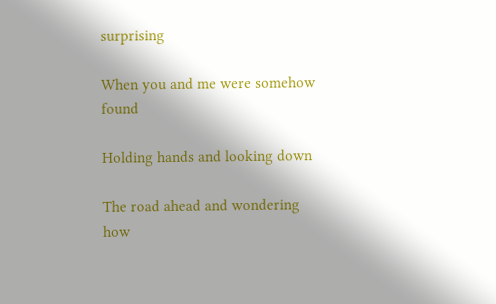surprising

When you and me were somehow found

Holding hands and looking down

The road ahead and wondering how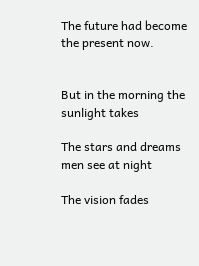The future had become the present now.


But in the morning the sunlight takes

The stars and dreams men see at night

The vision fades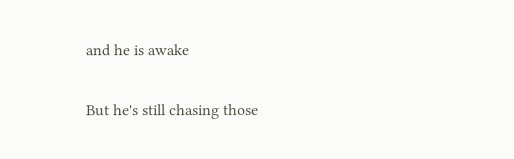and he is awake

But he's still chasing those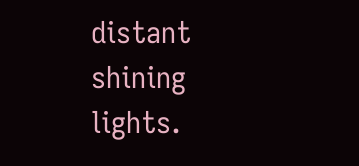distant shining lights.